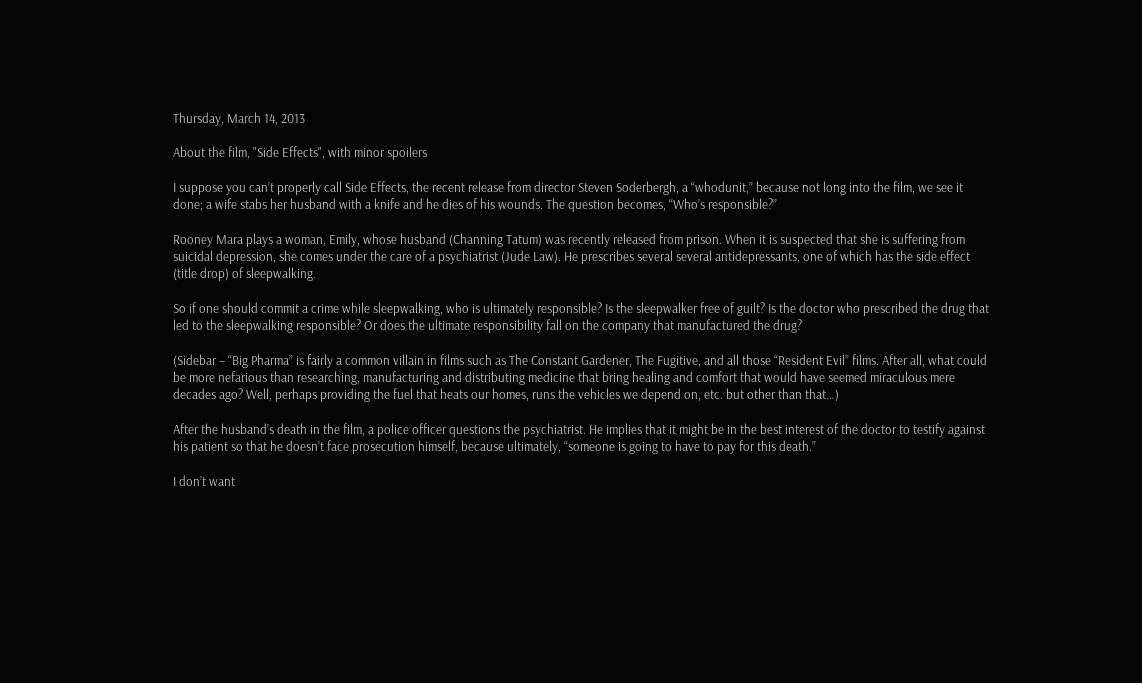Thursday, March 14, 2013

About the film, "Side Effects", with minor spoilers

I suppose you can’t properly call Side Effects, the recent release from director Steven Soderbergh, a “whodunit,” because not long into the film, we see it done; a wife stabs her husband with a knife and he dies of his wounds. The question becomes, “Who’s responsible?”

Rooney Mara plays a woman, Emily, whose husband (Channing Tatum) was recently released from prison. When it is suspected that she is suffering from suicidal depression, she comes under the care of a psychiatrist (Jude Law). He prescribes several several antidepressants, one of which has the side effect (title drop) of sleepwalking.

So if one should commit a crime while sleepwalking, who is ultimately responsible? Is the sleepwalker free of guilt? Is the doctor who prescribed the drug that led to the sleepwalking responsible? Or does the ultimate responsibility fall on the company that manufactured the drug?

(Sidebar – “Big Pharma” is fairly a common villain in films such as The Constant Gardener, The Fugitive, and all those “Resident Evil” films. After all, what could be more nefarious than researching, manufacturing and distributing medicine that bring healing and comfort that would have seemed miraculous mere decades ago? Well, perhaps providing the fuel that heats our homes, runs the vehicles we depend on, etc. but other than that…)

After the husband’s death in the film, a police officer questions the psychiatrist. He implies that it might be in the best interest of the doctor to testify against his patient so that he doesn’t face prosecution himself, because ultimately, “someone is going to have to pay for this death.”

I don’t want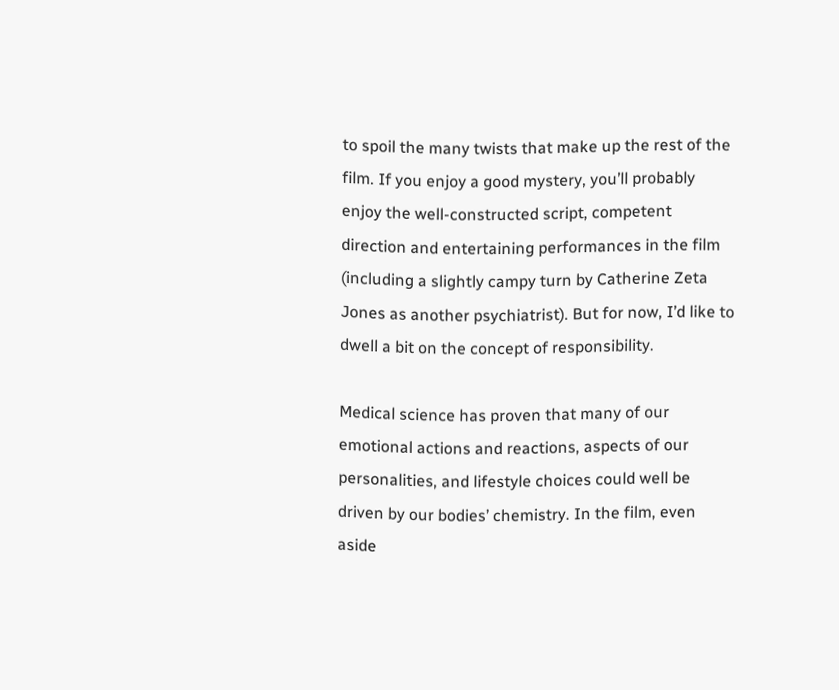to spoil the many twists that make up the rest of the film. If you enjoy a good mystery, you’ll probably enjoy the well-constructed script, competent direction and entertaining performances in the film (including a slightly campy turn by Catherine Zeta Jones as another psychiatrist). But for now, I’d like to dwell a bit on the concept of responsibility.

Medical science has proven that many of our emotional actions and reactions, aspects of our personalities, and lifestyle choices could well be driven by our bodies’ chemistry. In the film, even aside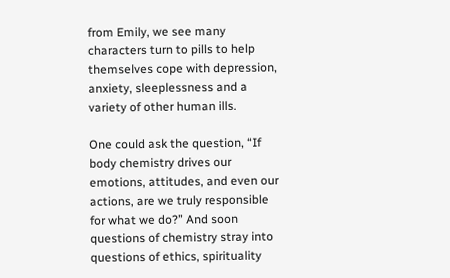from Emily, we see many characters turn to pills to help themselves cope with depression, anxiety, sleeplessness and a variety of other human ills.

One could ask the question, “If body chemistry drives our emotions, attitudes, and even our actions, are we truly responsible for what we do?” And soon questions of chemistry stray into questions of ethics, spirituality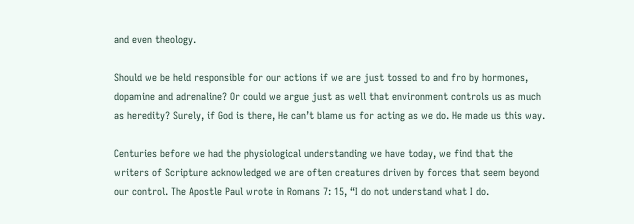and even theology.

Should we be held responsible for our actions if we are just tossed to and fro by hormones, dopamine and adrenaline? Or could we argue just as well that environment controls us as much as heredity? Surely, if God is there, He can’t blame us for acting as we do. He made us this way.

Centuries before we had the physiological understanding we have today, we find that the writers of Scripture acknowledged we are often creatures driven by forces that seem beyond our control. The Apostle Paul wrote in Romans 7: 15, “I do not understand what I do.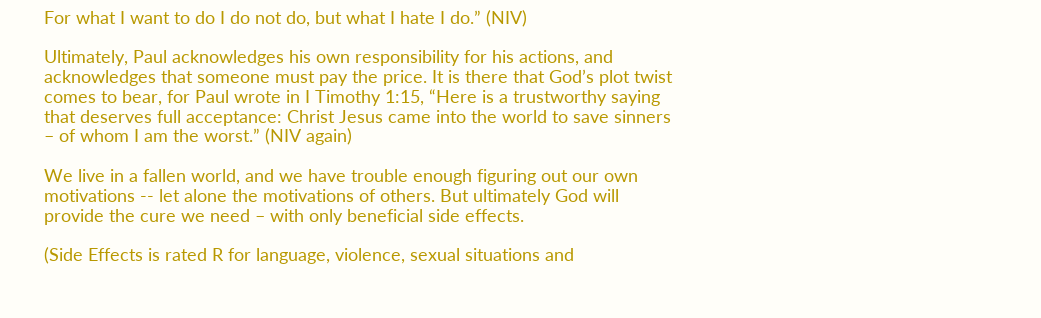For what I want to do I do not do, but what I hate I do.” (NIV)

Ultimately, Paul acknowledges his own responsibility for his actions, and acknowledges that someone must pay the price. It is there that God’s plot twist comes to bear, for Paul wrote in I Timothy 1:15, “Here is a trustworthy saying that deserves full acceptance: Christ Jesus came into the world to save sinners – of whom I am the worst.” (NIV again)

We live in a fallen world, and we have trouble enough figuring out our own motivations -- let alone the motivations of others. But ultimately God will provide the cure we need – with only beneficial side effects.

(Side Effects is rated R for language, violence, sexual situations and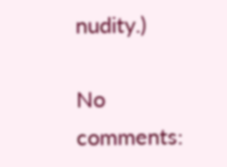nudity.)

No comments: